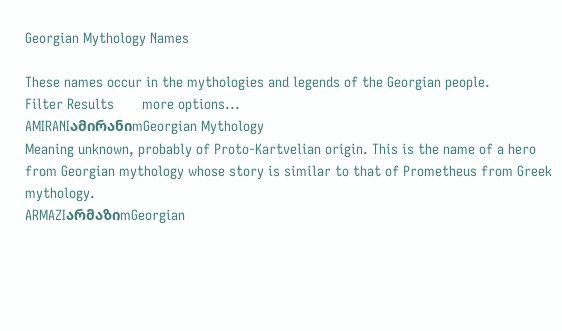Georgian Mythology Names

These names occur in the mythologies and legends of the Georgian people.
Filter Results       more options...
AMIRANIამირანიmGeorgian Mythology
Meaning unknown, probably of Proto-Kartvelian origin. This is the name of a hero from Georgian mythology whose story is similar to that of Prometheus from Greek mythology.
ARMAZIარმაზიmGeorgian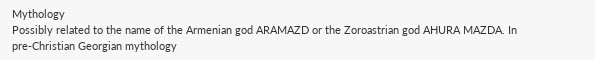Mythology
Possibly related to the name of the Armenian god ARAMAZD or the Zoroastrian god AHURA MAZDA. In pre-Christian Georgian mythology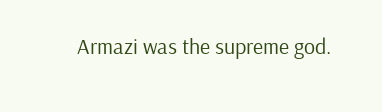Armazi was the supreme god.